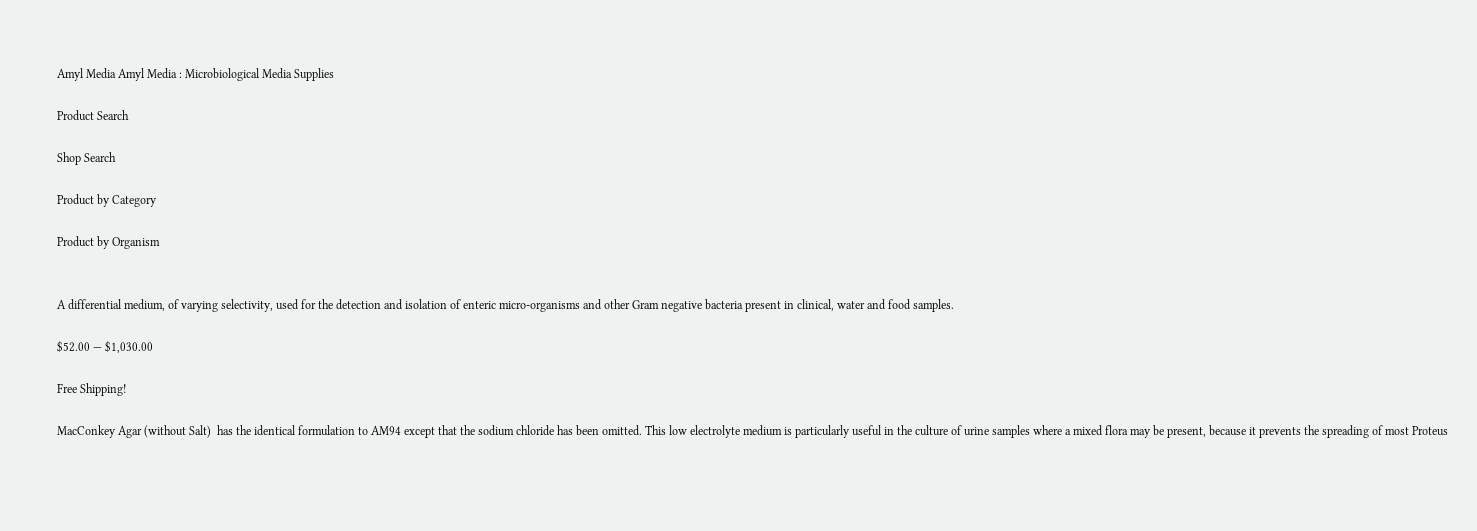Amyl Media Amyl Media : Microbiological Media Supplies

Product Search

Shop Search

Product by Category

Product by Organism


A differential medium, of varying selectivity, used for the detection and isolation of enteric micro-organisms and other Gram negative bacteria present in clinical, water and food samples.

$52.00 — $1,030.00

Free Shipping!

MacConkey Agar (without Salt)  has the identical formulation to AM94 except that the sodium chloride has been omitted. This low electrolyte medium is particularly useful in the culture of urine samples where a mixed flora may be present, because it prevents the spreading of most Proteus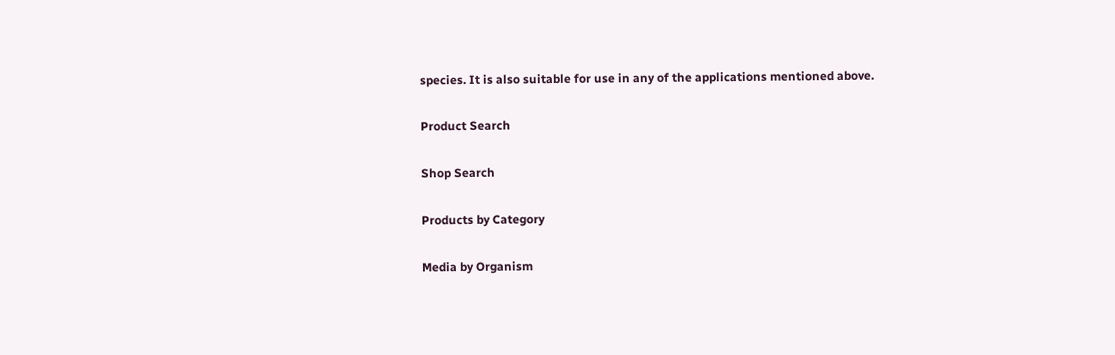species. It is also suitable for use in any of the applications mentioned above.

Product Search

Shop Search

Products by Category

Media by Organism